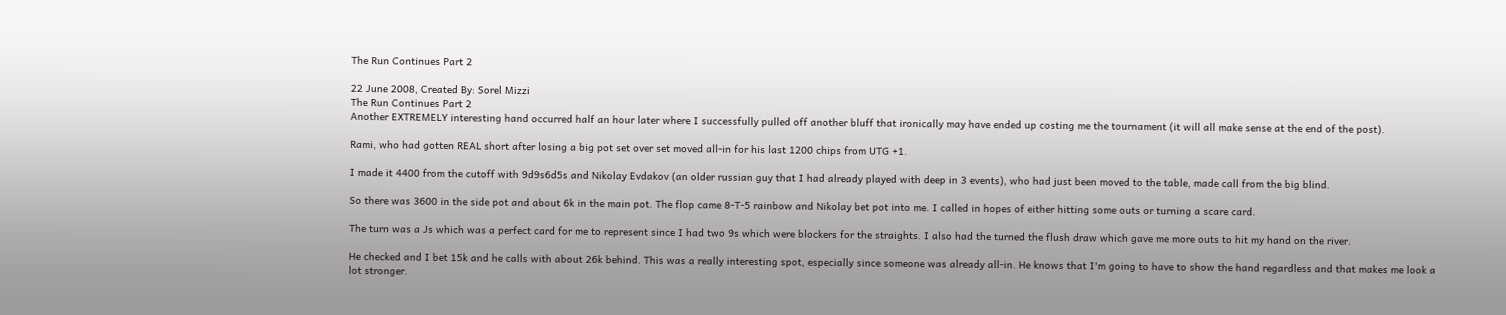The Run Continues Part 2

22 June 2008, Created By: Sorel Mizzi
The Run Continues Part 2
Another EXTREMELY interesting hand occurred half an hour later where I successfully pulled off another bluff that ironically may have ended up costing me the tournament (it will all make sense at the end of the post).

Rami, who had gotten REAL short after losing a big pot set over set moved all-in for his last 1200 chips from UTG +1.

I made it 4400 from the cutoff with 9d9s6d5s and Nikolay Evdakov (an older russian guy that I had already played with deep in 3 events), who had just been moved to the table, made call from the big blind.

So there was 3600 in the side pot and about 6k in the main pot. The flop came 8-T-5 rainbow and Nikolay bet pot into me. I called in hopes of either hitting some outs or turning a scare card.

The turn was a Js which was a perfect card for me to represent since I had two 9s which were blockers for the straights. I also had the turned the flush draw which gave me more outs to hit my hand on the river.

He checked and I bet 15k and he calls with about 26k behind. This was a really interesting spot, especially since someone was already all-in. He knows that I'm going to have to show the hand regardless and that makes me look a lot stronger.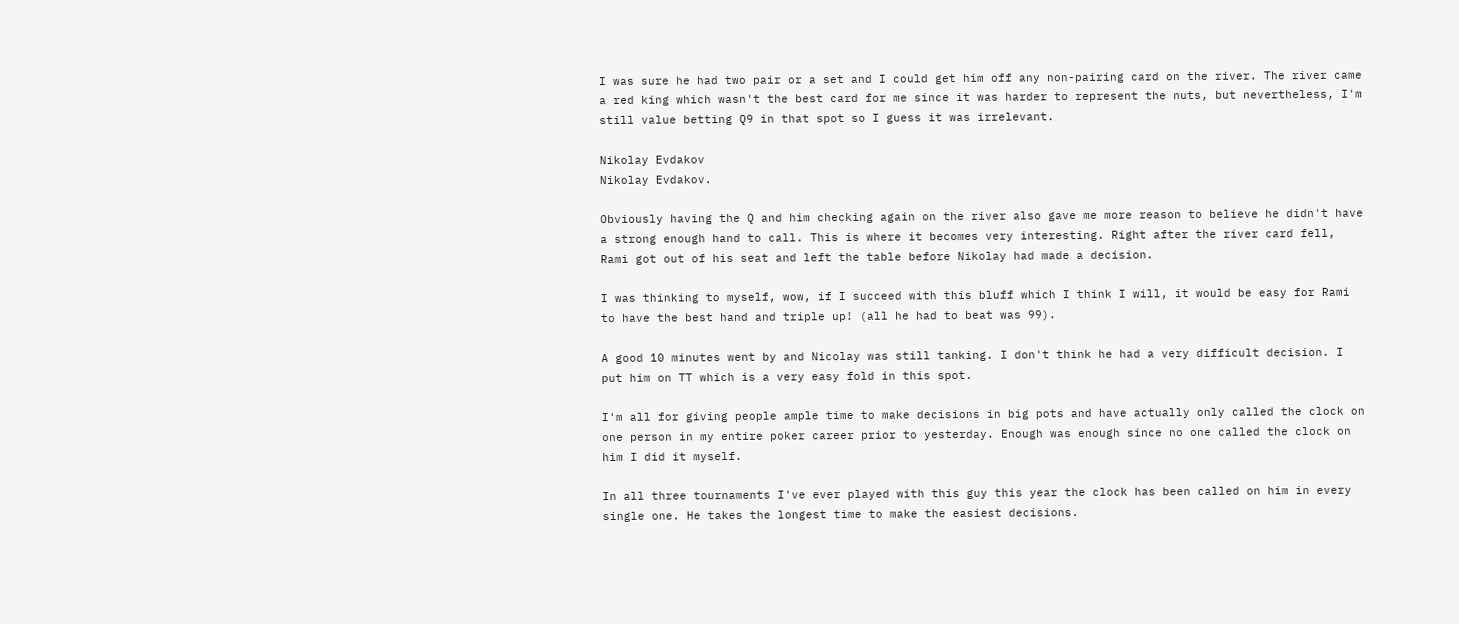I was sure he had two pair or a set and I could get him off any non-pairing card on the river. The river came a red king which wasn't the best card for me since it was harder to represent the nuts, but nevertheless, I'm still value betting Q9 in that spot so I guess it was irrelevant.

Nikolay Evdakov
Nikolay Evdakov.

Obviously having the Q and him checking again on the river also gave me more reason to believe he didn't have a strong enough hand to call. This is where it becomes very interesting. Right after the river card fell, Rami got out of his seat and left the table before Nikolay had made a decision.

I was thinking to myself, wow, if I succeed with this bluff which I think I will, it would be easy for Rami to have the best hand and triple up! (all he had to beat was 99).

A good 10 minutes went by and Nicolay was still tanking. I don't think he had a very difficult decision. I put him on TT which is a very easy fold in this spot.

I'm all for giving people ample time to make decisions in big pots and have actually only called the clock on one person in my entire poker career prior to yesterday. Enough was enough since no one called the clock on him I did it myself.

In all three tournaments I've ever played with this guy this year the clock has been called on him in every single one. He takes the longest time to make the easiest decisions.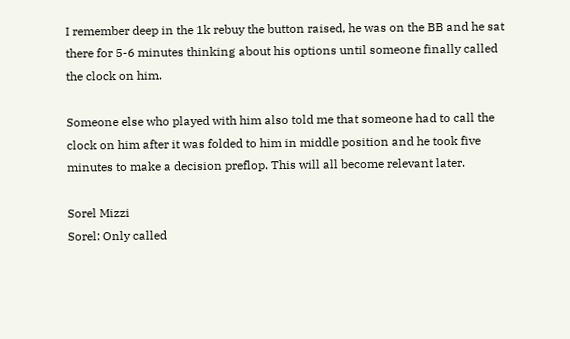I remember deep in the 1k rebuy the button raised, he was on the BB and he sat there for 5-6 minutes thinking about his options until someone finally called the clock on him.

Someone else who played with him also told me that someone had to call the clock on him after it was folded to him in middle position and he took five minutes to make a decision preflop. This will all become relevant later.

Sorel Mizzi
Sorel: Only called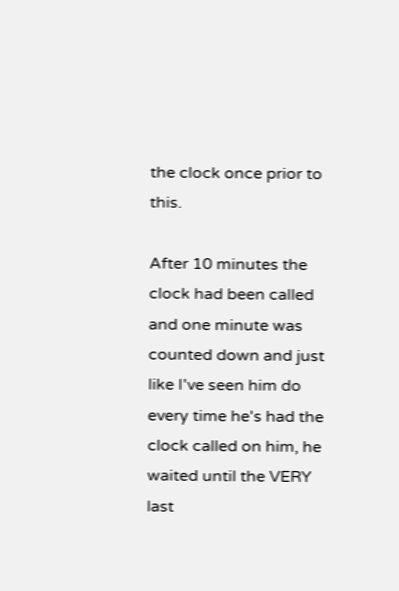the clock once prior to this.

After 10 minutes the clock had been called and one minute was counted down and just like I've seen him do every time he's had the clock called on him, he waited until the VERY last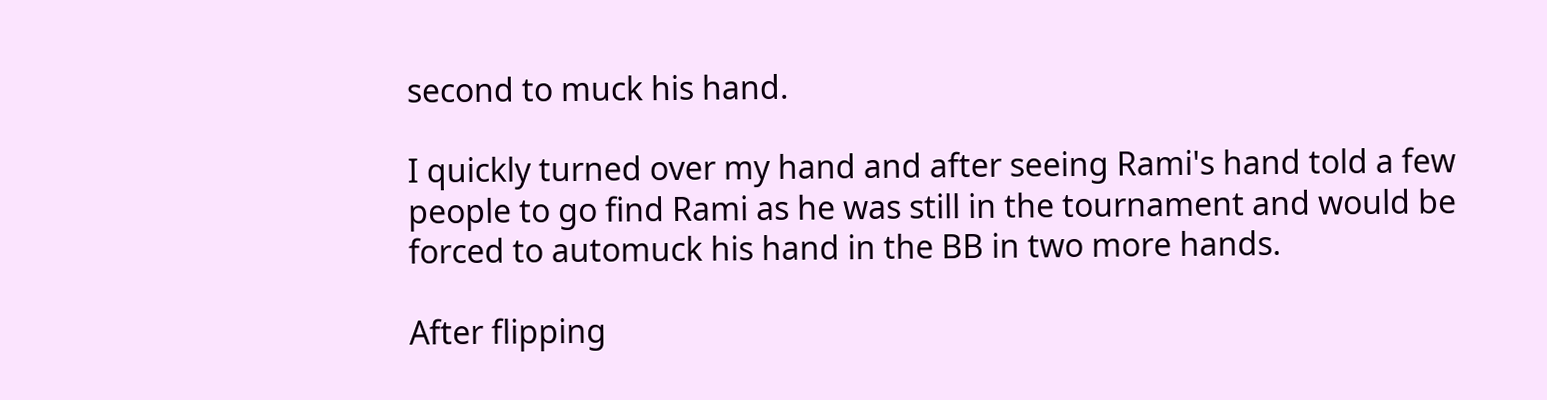second to muck his hand.

I quickly turned over my hand and after seeing Rami's hand told a few people to go find Rami as he was still in the tournament and would be forced to automuck his hand in the BB in two more hands.

After flipping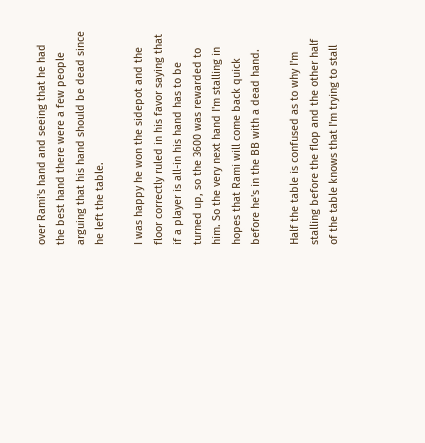over Rami's hand and seeing that he had the best hand there were a few people arguing that his hand should be dead since he left the table.

I was happy he won the sidepot and the floor correctly ruled in his favor saying that if a player is all-in his hand has to be turned up, so the 3600 was rewarded to him. So the very next hand I'm stalling in hopes that Rami will come back quick before he's in the BB with a dead hand.

Half the table is confused as to why I'm stalling before the flop and the other half of the table knows that I'm trying to stall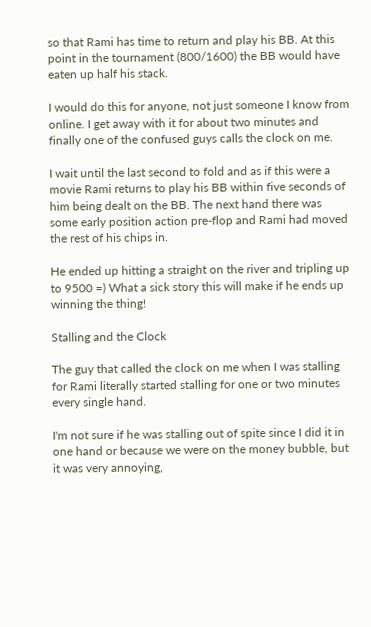so that Rami has time to return and play his BB. At this point in the tournament (800/1600) the BB would have eaten up half his stack.

I would do this for anyone, not just someone I know from online. I get away with it for about two minutes and finally one of the confused guys calls the clock on me.

I wait until the last second to fold and as if this were a movie Rami returns to play his BB within five seconds of him being dealt on the BB. The next hand there was some early position action pre-flop and Rami had moved the rest of his chips in.

He ended up hitting a straight on the river and tripling up to 9500 =) What a sick story this will make if he ends up winning the thing!

Stalling and the Clock

The guy that called the clock on me when I was stalling for Rami literally started stalling for one or two minutes every single hand.

I'm not sure if he was stalling out of spite since I did it in one hand or because we were on the money bubble, but it was very annoying,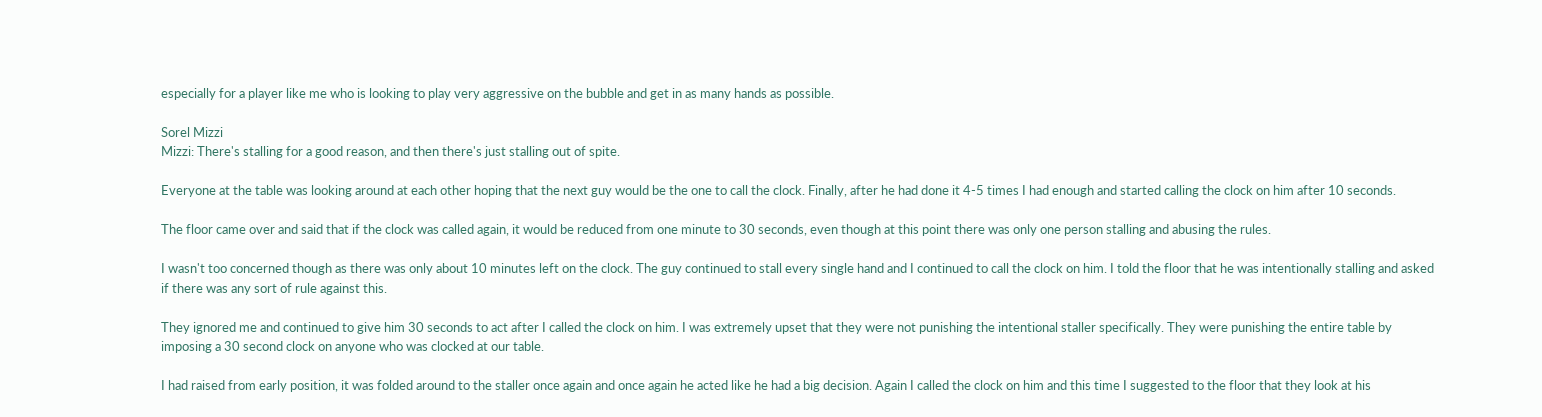especially for a player like me who is looking to play very aggressive on the bubble and get in as many hands as possible.

Sorel Mizzi
Mizzi: There's stalling for a good reason, and then there's just stalling out of spite.

Everyone at the table was looking around at each other hoping that the next guy would be the one to call the clock. Finally, after he had done it 4-5 times I had enough and started calling the clock on him after 10 seconds.

The floor came over and said that if the clock was called again, it would be reduced from one minute to 30 seconds, even though at this point there was only one person stalling and abusing the rules.

I wasn't too concerned though as there was only about 10 minutes left on the clock. The guy continued to stall every single hand and I continued to call the clock on him. I told the floor that he was intentionally stalling and asked if there was any sort of rule against this.

They ignored me and continued to give him 30 seconds to act after I called the clock on him. I was extremely upset that they were not punishing the intentional staller specifically. They were punishing the entire table by imposing a 30 second clock on anyone who was clocked at our table.

I had raised from early position, it was folded around to the staller once again and once again he acted like he had a big decision. Again I called the clock on him and this time I suggested to the floor that they look at his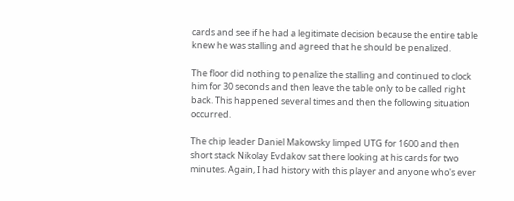cards and see if he had a legitimate decision because the entire table knew he was stalling and agreed that he should be penalized.

The floor did nothing to penalize the stalling and continued to clock him for 30 seconds and then leave the table only to be called right back. This happened several times and then the following situation occurred.

The chip leader Daniel Makowsky limped UTG for 1600 and then short stack Nikolay Evdakov sat there looking at his cards for two minutes. Again, I had history with this player and anyone who's ever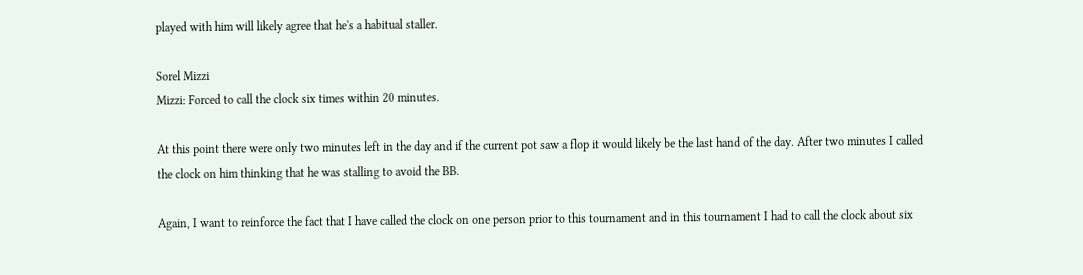played with him will likely agree that he's a habitual staller.

Sorel Mizzi
Mizzi: Forced to call the clock six times within 20 minutes.

At this point there were only two minutes left in the day and if the current pot saw a flop it would likely be the last hand of the day. After two minutes I called the clock on him thinking that he was stalling to avoid the BB.

Again, I want to reinforce the fact that I have called the clock on one person prior to this tournament and in this tournament I had to call the clock about six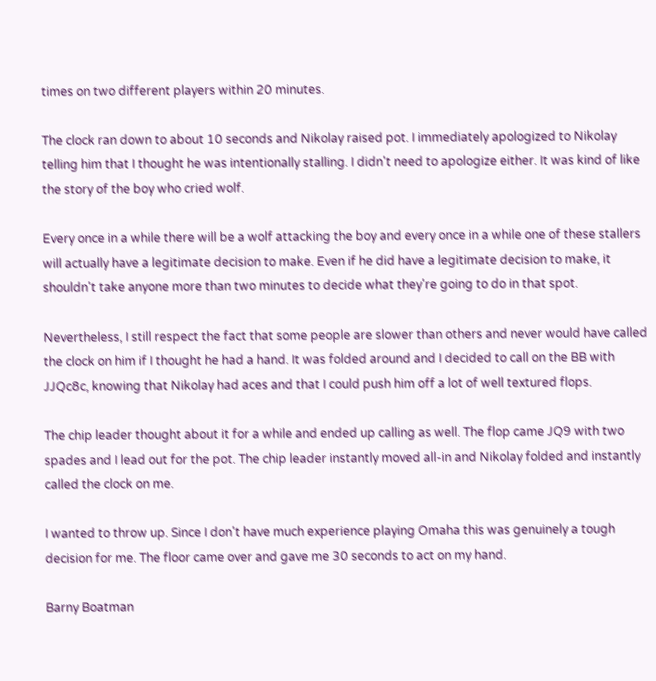times on two different players within 20 minutes.

The clock ran down to about 10 seconds and Nikolay raised pot. I immediately apologized to Nikolay telling him that I thought he was intentionally stalling. I didn't need to apologize either. It was kind of like the story of the boy who cried wolf.

Every once in a while there will be a wolf attacking the boy and every once in a while one of these stallers will actually have a legitimate decision to make. Even if he did have a legitimate decision to make, it shouldn't take anyone more than two minutes to decide what they're going to do in that spot.

Nevertheless, I still respect the fact that some people are slower than others and never would have called the clock on him if I thought he had a hand. It was folded around and I decided to call on the BB with JJQc8c, knowing that Nikolay had aces and that I could push him off a lot of well textured flops.

The chip leader thought about it for a while and ended up calling as well. The flop came JQ9 with two spades and I lead out for the pot. The chip leader instantly moved all-in and Nikolay folded and instantly called the clock on me.

I wanted to throw up. Since I don't have much experience playing Omaha this was genuinely a tough decision for me. The floor came over and gave me 30 seconds to act on my hand.

Barny Boatman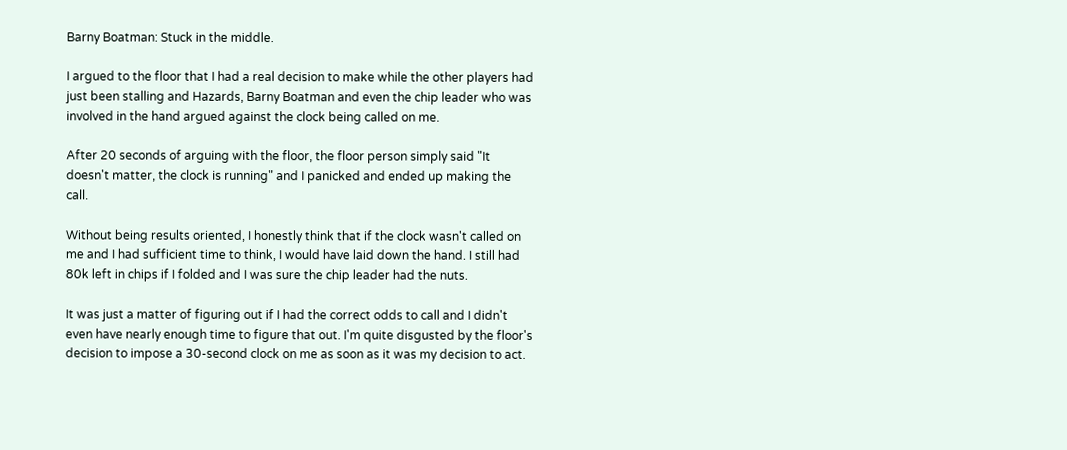Barny Boatman: Stuck in the middle.

I argued to the floor that I had a real decision to make while the other players had just been stalling and Hazards, Barny Boatman and even the chip leader who was involved in the hand argued against the clock being called on me.

After 20 seconds of arguing with the floor, the floor person simply said "It doesn't matter, the clock is running" and I panicked and ended up making the call.

Without being results oriented, I honestly think that if the clock wasn't called on me and I had sufficient time to think, I would have laid down the hand. I still had 80k left in chips if I folded and I was sure the chip leader had the nuts.

It was just a matter of figuring out if I had the correct odds to call and I didn't even have nearly enough time to figure that out. I'm quite disgusted by the floor's decision to impose a 30-second clock on me as soon as it was my decision to act.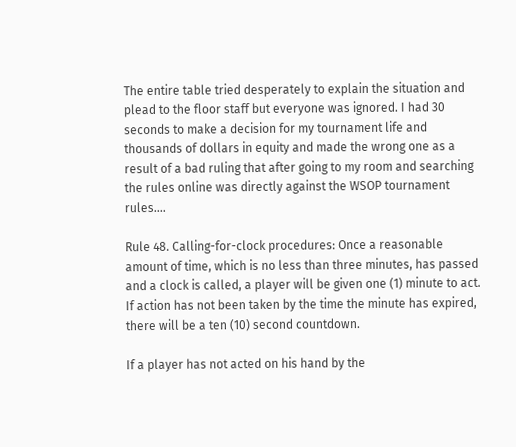The entire table tried desperately to explain the situation and plead to the floor staff but everyone was ignored. I had 30 seconds to make a decision for my tournament life and thousands of dollars in equity and made the wrong one as a result of a bad ruling that after going to my room and searching the rules online was directly against the WSOP tournament rules....

Rule 48. Calling-for-clock procedures: Once a reasonable amount of time, which is no less than three minutes, has passed and a clock is called, a player will be given one (1) minute to act. If action has not been taken by the time the minute has expired, there will be a ten (10) second countdown.

If a player has not acted on his hand by the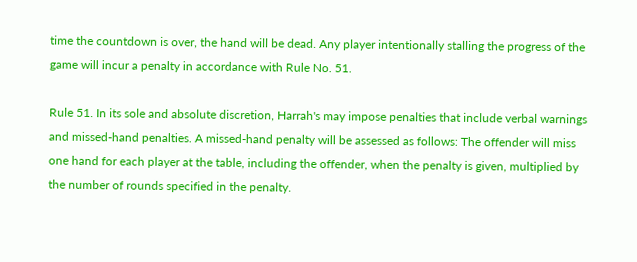time the countdown is over, the hand will be dead. Any player intentionally stalling the progress of the game will incur a penalty in accordance with Rule No. 51.

Rule 51. In its sole and absolute discretion, Harrah's may impose penalties that include verbal warnings and missed-hand penalties. A missed-hand penalty will be assessed as follows: The offender will miss one hand for each player at the table, including the offender, when the penalty is given, multiplied by the number of rounds specified in the penalty.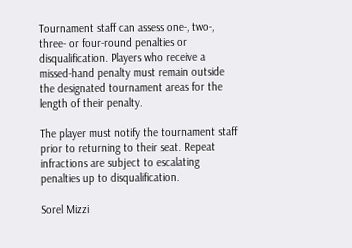Tournament staff can assess one-, two-, three- or four-round penalties or disqualification. Players who receive a missed-hand penalty must remain outside the designated tournament areas for the length of their penalty.

The player must notify the tournament staff prior to returning to their seat. Repeat infractions are subject to escalating penalties up to disqualification.

Sorel Mizzi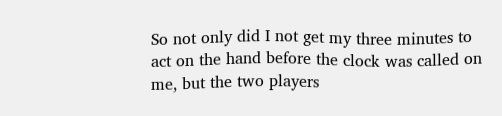So not only did I not get my three minutes to act on the hand before the clock was called on me, but the two players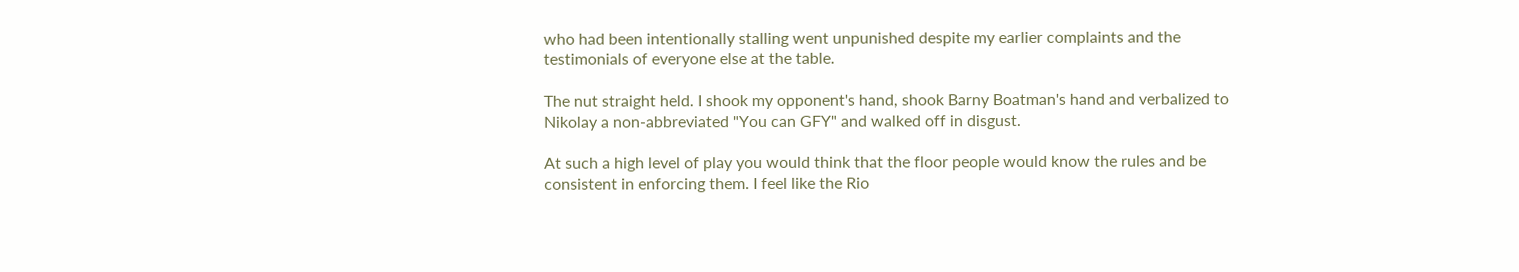who had been intentionally stalling went unpunished despite my earlier complaints and the testimonials of everyone else at the table.

The nut straight held. I shook my opponent's hand, shook Barny Boatman's hand and verbalized to Nikolay a non-abbreviated "You can GFY" and walked off in disgust.

At such a high level of play you would think that the floor people would know the rules and be consistent in enforcing them. I feel like the Rio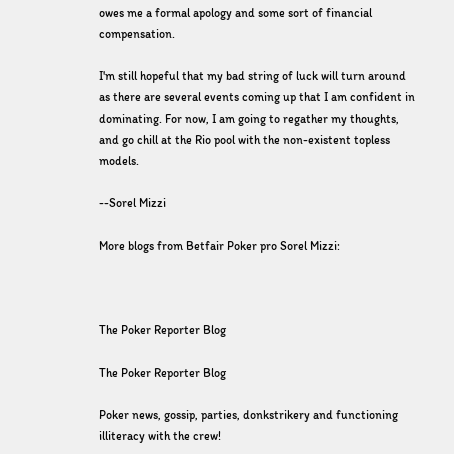owes me a formal apology and some sort of financial compensation.

I'm still hopeful that my bad string of luck will turn around as there are several events coming up that I am confident in dominating. For now, I am going to regather my thoughts, and go chill at the Rio pool with the non-existent topless models.

--Sorel Mizzi

More blogs from Betfair Poker pro Sorel Mizzi:



The Poker Reporter Blog

The Poker Reporter Blog

Poker news, gossip, parties, donkstrikery and functioning illiteracy with the crew!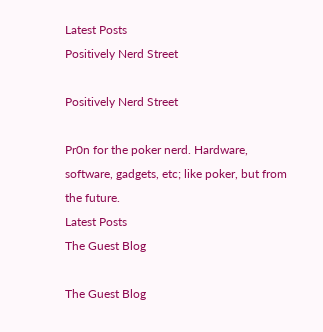Latest Posts
Positively Nerd Street

Positively Nerd Street

Pr0n for the poker nerd. Hardware, software, gadgets, etc; like poker, but from the future.
Latest Posts
The Guest Blog

The Guest Blog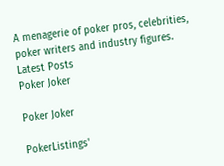A menagerie of poker pros, celebrities, poker writers and industry figures.
Latest Posts
Poker Joker

Poker Joker

PokerListings'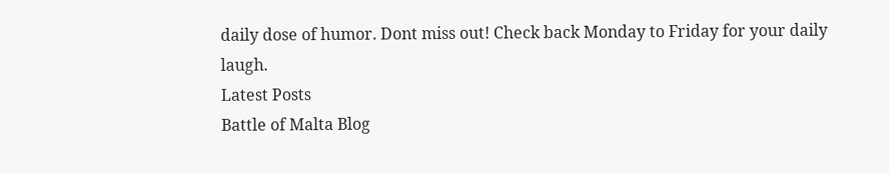daily dose of humor. Dont miss out! Check back Monday to Friday for your daily laugh.
Latest Posts
Battle of Malta Blog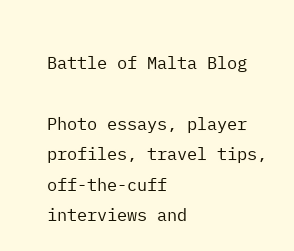Battle of Malta Blog

Photo essays, player profiles, travel tips, off-the-cuff interviews and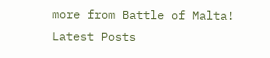more from Battle of Malta!
Latest Posts